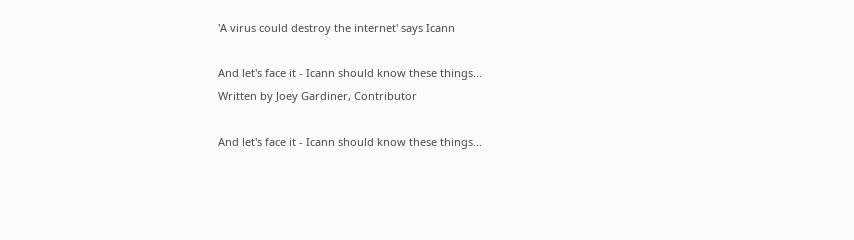'A virus could destroy the internet' says Icann

And let's face it - Icann should know these things...
Written by Joey Gardiner, Contributor

And let's face it - Icann should know these things...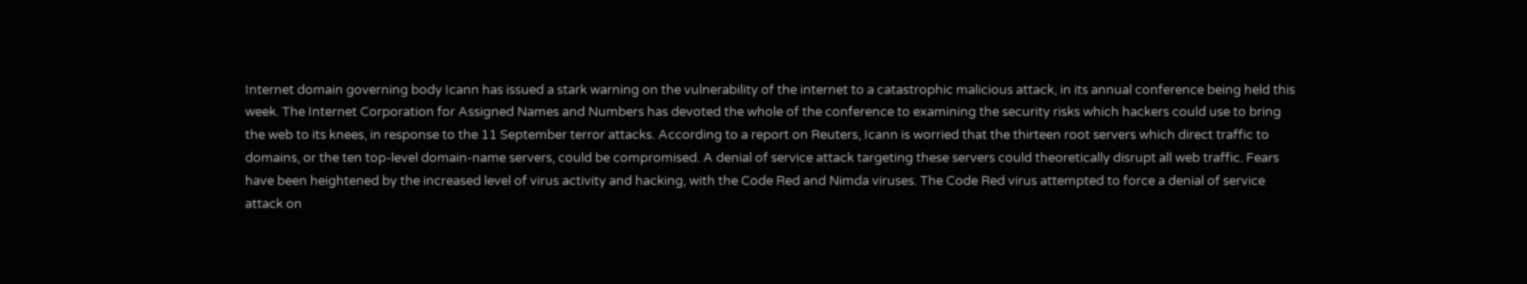Internet domain governing body Icann has issued a stark warning on the vulnerability of the internet to a catastrophic malicious attack, in its annual conference being held this week. The Internet Corporation for Assigned Names and Numbers has devoted the whole of the conference to examining the security risks which hackers could use to bring the web to its knees, in response to the 11 September terror attacks. According to a report on Reuters, Icann is worried that the thirteen root servers which direct traffic to domains, or the ten top-level domain-name servers, could be compromised. A denial of service attack targeting these servers could theoretically disrupt all web traffic. Fears have been heightened by the increased level of virus activity and hacking, with the Code Red and Nimda viruses. The Code Red virus attempted to force a denial of service attack on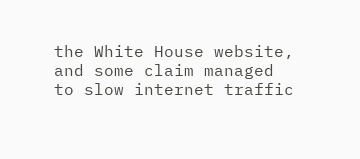the White House website, and some claim managed to slow internet traffic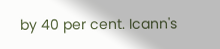by 40 per cent. Icann's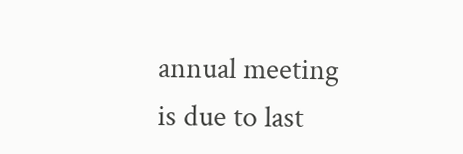annual meeting is due to last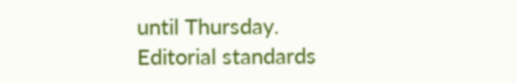until Thursday.
Editorial standards